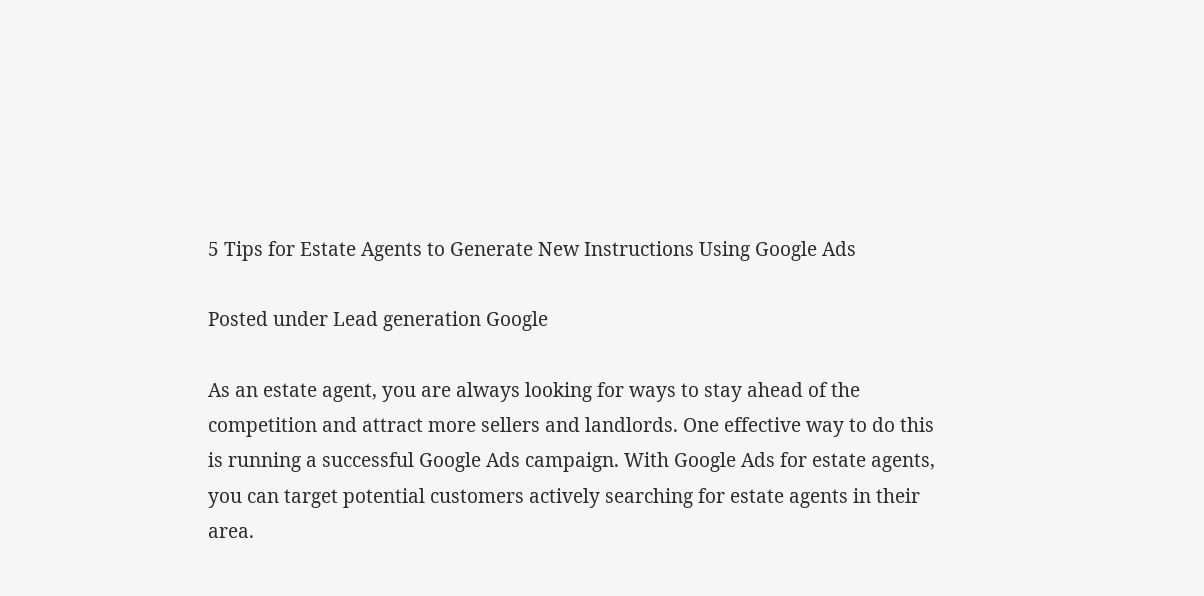5 Tips for Estate Agents to Generate New Instructions Using Google Ads

Posted under Lead generation Google

As an estate agent, you are always looking for ways to stay ahead of the competition and attract more sellers and landlords. One effective way to do this is running a successful Google Ads campaign. With Google Ads for estate agents, you can target potential customers actively searching for estate agents in their area.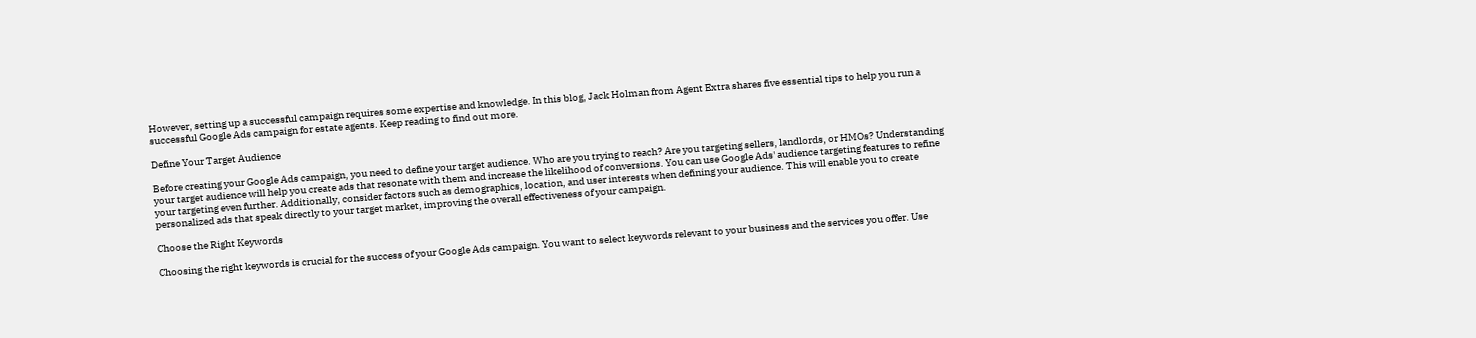However, setting up a successful campaign requires some expertise and knowledge. In this blog, Jack Holman from Agent Extra shares five essential tips to help you run a successful Google Ads campaign for estate agents. Keep reading to find out more.

Define Your Target Audience

Before creating your Google Ads campaign, you need to define your target audience. Who are you trying to reach? Are you targeting sellers, landlords, or HMOs? Understanding your target audience will help you create ads that resonate with them and increase the likelihood of conversions. You can use Google Ads' audience targeting features to refine your targeting even further. Additionally, consider factors such as demographics, location, and user interests when defining your audience. This will enable you to create personalized ads that speak directly to your target market, improving the overall effectiveness of your campaign.

Choose the Right Keywords

Choosing the right keywords is crucial for the success of your Google Ads campaign. You want to select keywords relevant to your business and the services you offer. Use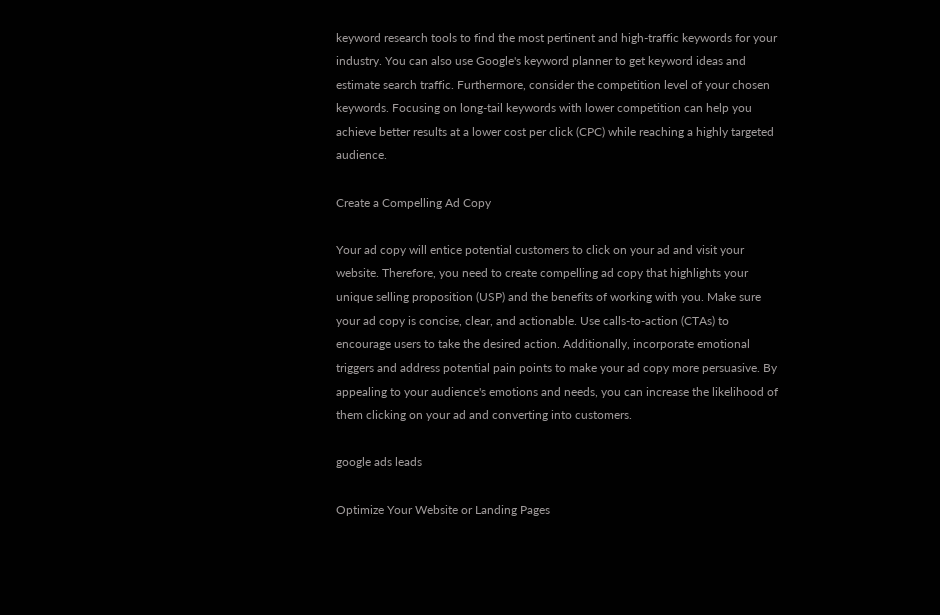keyword research tools to find the most pertinent and high-traffic keywords for your industry. You can also use Google's keyword planner to get keyword ideas and estimate search traffic. Furthermore, consider the competition level of your chosen keywords. Focusing on long-tail keywords with lower competition can help you achieve better results at a lower cost per click (CPC) while reaching a highly targeted audience.

Create a Compelling Ad Copy

Your ad copy will entice potential customers to click on your ad and visit your website. Therefore, you need to create compelling ad copy that highlights your unique selling proposition (USP) and the benefits of working with you. Make sure your ad copy is concise, clear, and actionable. Use calls-to-action (CTAs) to encourage users to take the desired action. Additionally, incorporate emotional triggers and address potential pain points to make your ad copy more persuasive. By appealing to your audience's emotions and needs, you can increase the likelihood of them clicking on your ad and converting into customers.

google ads leads

Optimize Your Website or Landing Pages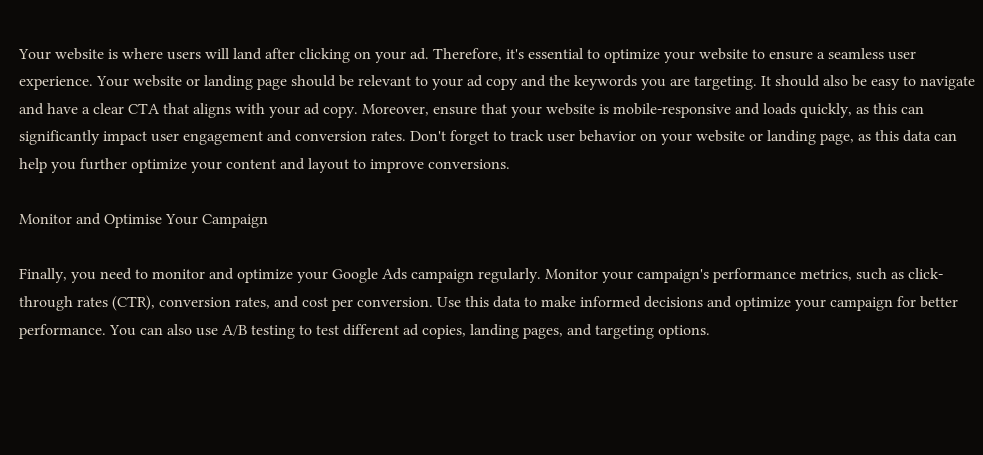Your website is where users will land after clicking on your ad. Therefore, it's essential to optimize your website to ensure a seamless user experience. Your website or landing page should be relevant to your ad copy and the keywords you are targeting. It should also be easy to navigate and have a clear CTA that aligns with your ad copy. Moreover, ensure that your website is mobile-responsive and loads quickly, as this can significantly impact user engagement and conversion rates. Don't forget to track user behavior on your website or landing page, as this data can help you further optimize your content and layout to improve conversions.

Monitor and Optimise Your Campaign

Finally, you need to monitor and optimize your Google Ads campaign regularly. Monitor your campaign's performance metrics, such as click-through rates (CTR), conversion rates, and cost per conversion. Use this data to make informed decisions and optimize your campaign for better performance. You can also use A/B testing to test different ad copies, landing pages, and targeting options.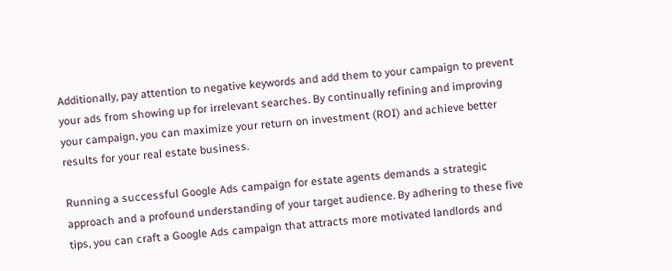Additionally, pay attention to negative keywords and add them to your campaign to prevent your ads from showing up for irrelevant searches. By continually refining and improving your campaign, you can maximize your return on investment (ROI) and achieve better results for your real estate business.

Running a successful Google Ads campaign for estate agents demands a strategic approach and a profound understanding of your target audience. By adhering to these five tips, you can craft a Google Ads campaign that attracts more motivated landlords and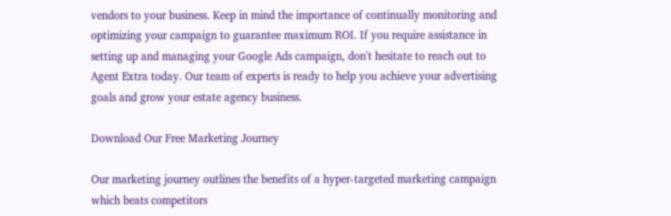vendors to your business. Keep in mind the importance of continually monitoring and optimizing your campaign to guarantee maximum ROI. If you require assistance in setting up and managing your Google Ads campaign, don't hesitate to reach out to Agent Extra today. Our team of experts is ready to help you achieve your advertising goals and grow your estate agency business.

Download Our Free Marketing Journey

Our marketing journey outlines the benefits of a hyper-targeted marketing campaign which beats competitors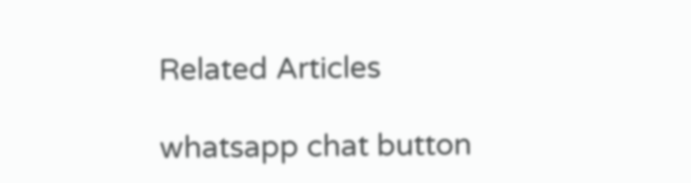Related Articles

whatsapp chat button